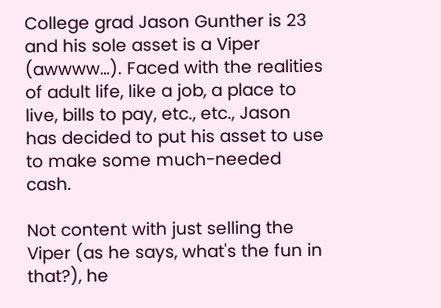College grad Jason Gunther is 23 and his sole asset is a Viper (awwww…). Faced with the realities of adult life, like a job, a place to live, bills to pay, etc., etc., Jason has decided to put his asset to use to make some much-needed cash.

Not content with just selling the Viper (as he says, what's the fun in that?), he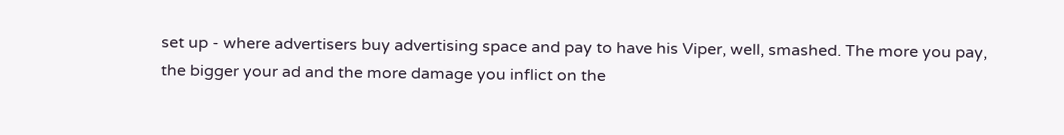set up - where advertisers buy advertising space and pay to have his Viper, well, smashed. The more you pay, the bigger your ad and the more damage you inflict on the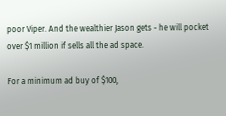poor Viper. And the wealthier Jason gets - he will pocket over $1 million if sells all the ad space.

For a minimum ad buy of $100,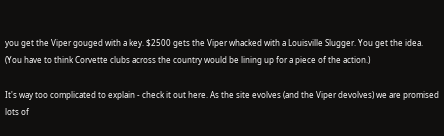you get the Viper gouged with a key. $2500 gets the Viper whacked with a Louisville Slugger. You get the idea. (You have to think Corvette clubs across the country would be lining up for a piece of the action.)

It's way too complicated to explain - check it out here. As the site evolves (and the Viper devolves) we are promised lots of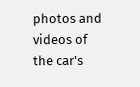photos and videos of the car's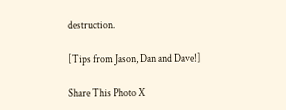destruction.

[Tips from Jason, Dan and Dave!]

Share This Photo X